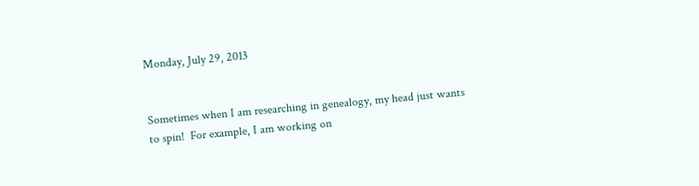Monday, July 29, 2013


Sometimes when I am researching in genealogy, my head just wants to spin!  For example, I am working on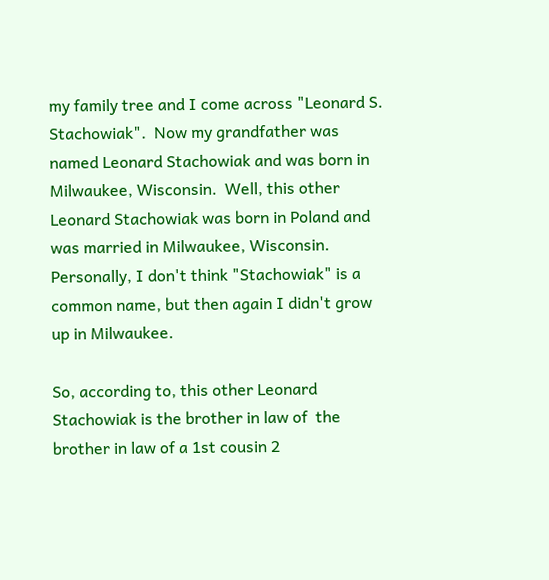my family tree and I come across "Leonard S. Stachowiak".  Now my grandfather was named Leonard Stachowiak and was born in Milwaukee, Wisconsin.  Well, this other Leonard Stachowiak was born in Poland and was married in Milwaukee, Wisconsin.  Personally, I don't think "Stachowiak" is a common name, but then again I didn't grow up in Milwaukee.

So, according to, this other Leonard Stachowiak is the brother in law of  the brother in law of a 1st cousin 2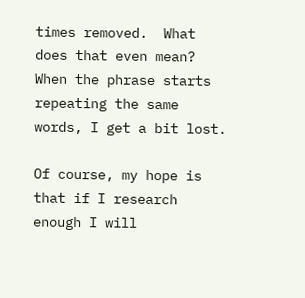times removed.  What does that even mean?  When the phrase starts repeating the same words, I get a bit lost.

Of course, my hope is that if I research enough I will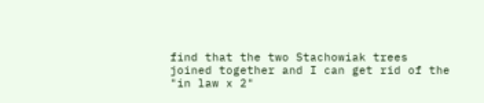find that the two Stachowiak trees joined together and I can get rid of the "in law x 2"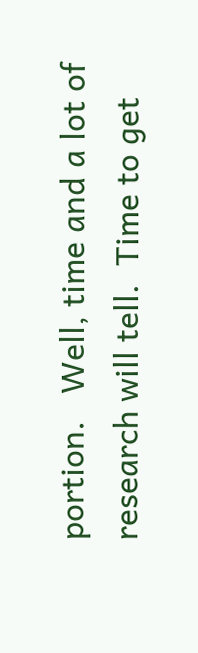portion.   Well, time and a lot of research will tell.  Time to get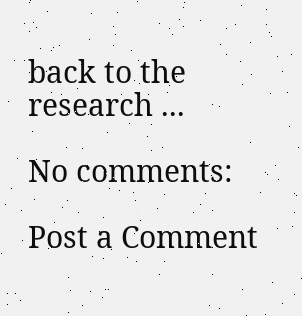back to the research ...

No comments:

Post a Comment